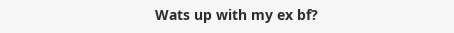Wats up with my ex bf?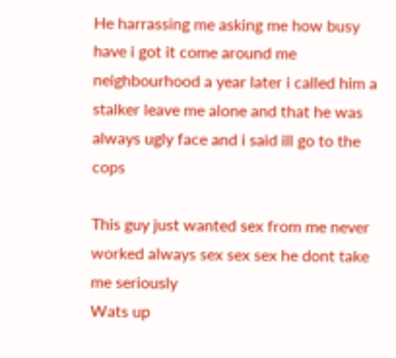He harrassing me asking me how busy have i got it come around me neighbourhood a year later i called him a stalker leave me alone and that he was always ugly face and i said ill go to the cops

This guy just wanted sex from me never worked always sex sex sex he dont take me seriously
Wats up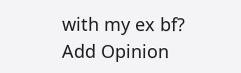with my ex bf?
Add Opinion